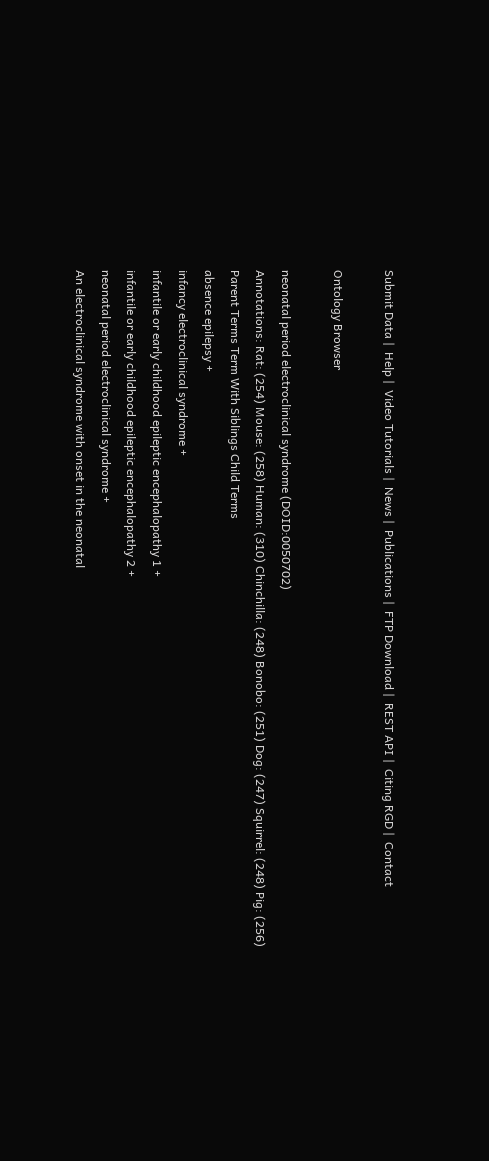Submit Data |  Help |  Video Tutorials |  News |  Publications |  FTP Download |  REST API |  Citing RGD |  Contact

Ontology Browser

neonatal period electroclinical syndrome (DOID:0050702)
Annotations: Rat: (254) Mouse: (258) Human: (310) Chinchilla: (248) Bonobo: (251) Dog: (247) Squirrel: (248) Pig: (256)
Parent Terms Term With Siblings Child Terms
absence epilepsy +
infancy electroclinical syndrome +
infantile or early childhood epileptic encephalopathy 1 +
infantile or early childhood epileptic encephalopathy 2 +
neonatal period electroclinical syndrome +
An electroclinical syndrome with onset in the neonatal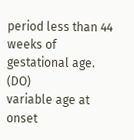period less than 44 weeks of gestational age. (DO)
variable age at onset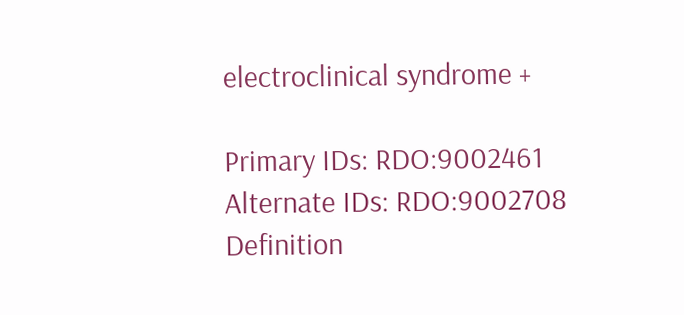electroclinical syndrome +

Primary IDs: RDO:9002461
Alternate IDs: RDO:9002708
Definition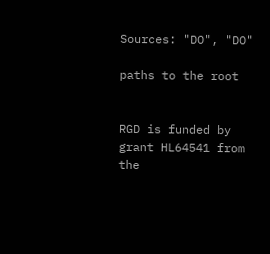Sources: "DO", "DO"

paths to the root


RGD is funded by grant HL64541 from the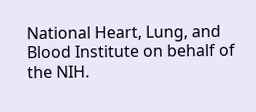National Heart, Lung, and Blood Institute on behalf of the NIH.